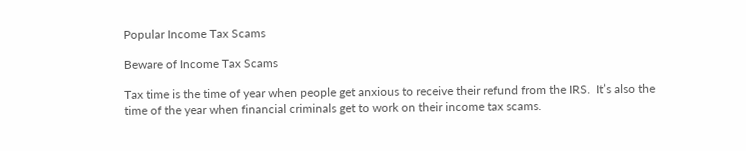Popular Income Tax Scams

Beware of Income Tax Scams

Tax time is the time of year when people get anxious to receive their refund from the IRS.  It’s also the time of the year when financial criminals get to work on their income tax scams.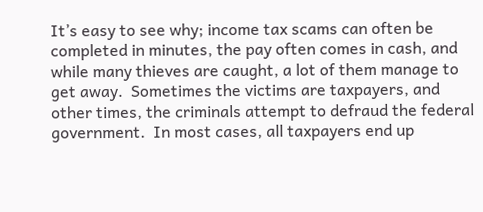It’s easy to see why; income tax scams can often be completed in minutes, the pay often comes in cash, and while many thieves are caught, a lot of them manage to get away.  Sometimes the victims are taxpayers, and other times, the criminals attempt to defraud the federal government.  In most cases, all taxpayers end up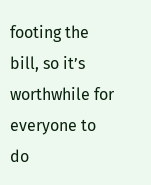footing the bill, so it’s worthwhile for everyone to do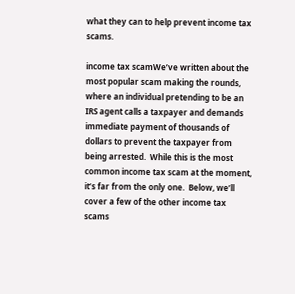what they can to help prevent income tax scams.

income tax scamWe’ve written about the most popular scam making the rounds, where an individual pretending to be an IRS agent calls a taxpayer and demands immediate payment of thousands of dollars to prevent the taxpayer from being arrested.  While this is the most common income tax scam at the moment, it’s far from the only one.  Below, we’ll cover a few of the other income tax scams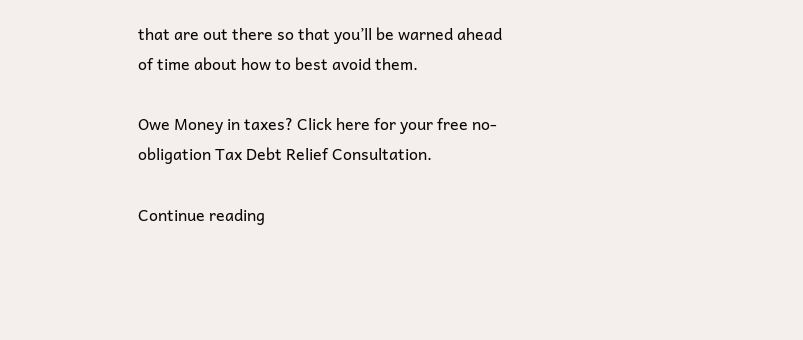that are out there so that you’ll be warned ahead of time about how to best avoid them.

Owe Money in taxes? Click here for your free no-obligation Tax Debt Relief Consultation.

Continue reading